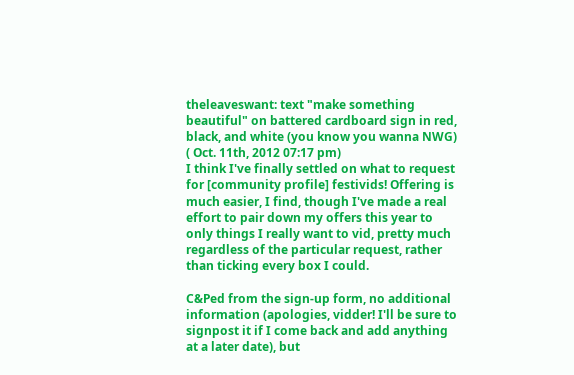theleaveswant: text "make something beautiful" on battered cardboard sign in red, black, and white (you know you wanna NWG)
( Oct. 11th, 2012 07:17 pm)
I think I've finally settled on what to request for [community profile] festivids! Offering is much easier, I find, though I've made a real effort to pair down my offers this year to only things I really want to vid, pretty much regardless of the particular request, rather than ticking every box I could.

C&Ped from the sign-up form, no additional information (apologies, vidder! I'll be sure to signpost it if I come back and add anything at a later date), but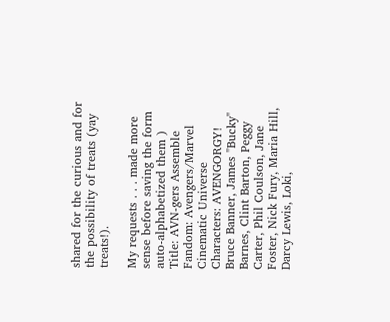shared for the curious and for the possibility of treats (yay treats!).

My requests . . . made more sense before saving the form auto-alphabetized them )
Title: AVN-gers Assemble
Fandom: Avengers/Marvel Cinematic Universe
Characters: AVENGORGY! Bruce Banner, James "Bucky" Barnes, Clint Barton, Peggy Carter, Phil Coulson, Jane Foster, Nick Fury, Maria Hill, Darcy Lewis, Loki,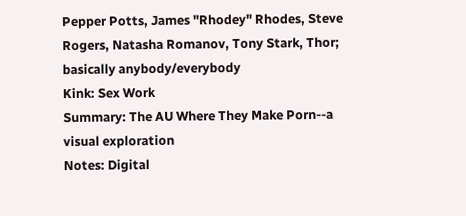Pepper Potts, James "Rhodey" Rhodes, Steve Rogers, Natasha Romanov, Tony Stark, Thor; basically anybody/everybody
Kink: Sex Work
Summary: The AU Where They Make Porn--a visual exploration
Notes: Digital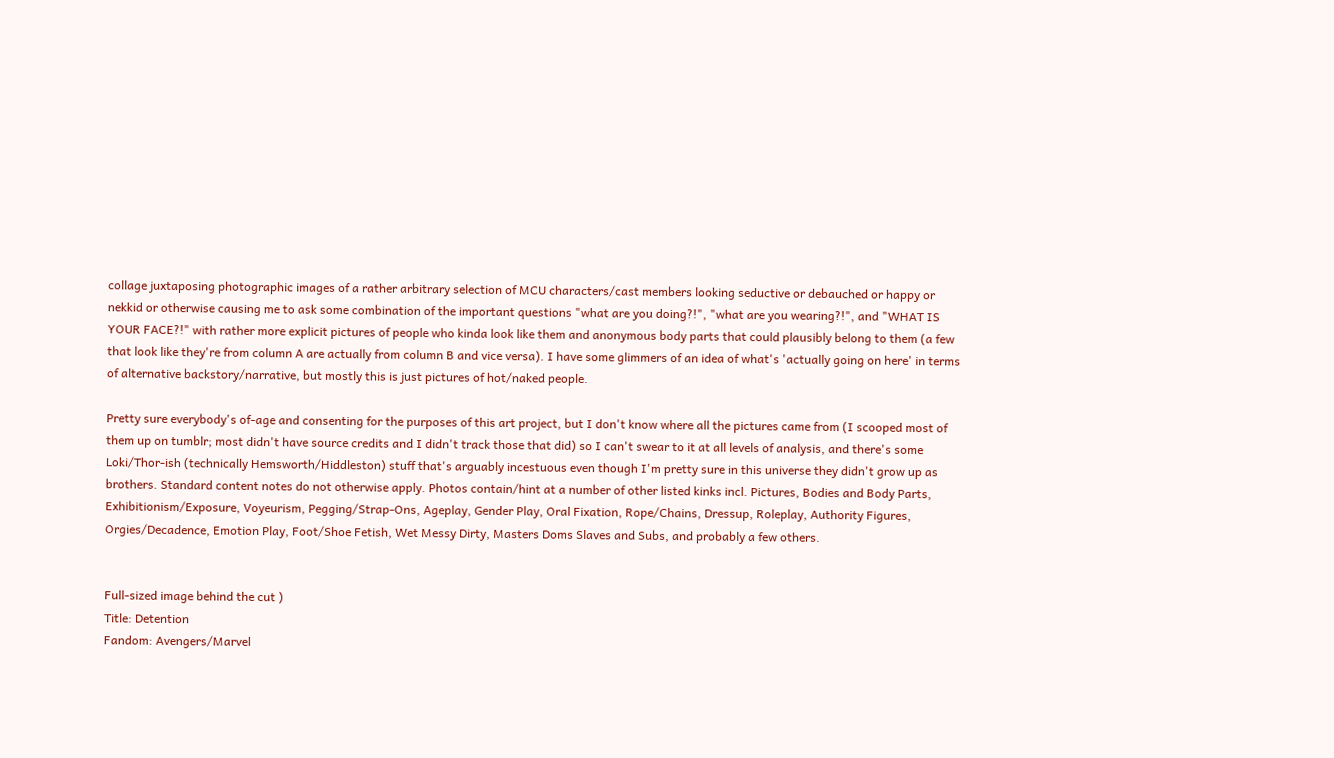collage juxtaposing photographic images of a rather arbitrary selection of MCU characters/cast members looking seductive or debauched or happy or nekkid or otherwise causing me to ask some combination of the important questions "what are you doing?!", "what are you wearing?!", and "WHAT IS YOUR FACE?!" with rather more explicit pictures of people who kinda look like them and anonymous body parts that could plausibly belong to them (a few that look like they're from column A are actually from column B and vice versa). I have some glimmers of an idea of what's 'actually going on here' in terms of alternative backstory/narrative, but mostly this is just pictures of hot/naked people.

Pretty sure everybody's of-age and consenting for the purposes of this art project, but I don't know where all the pictures came from (I scooped most of them up on tumblr; most didn't have source credits and I didn't track those that did) so I can't swear to it at all levels of analysis, and there's some Loki/Thor-ish (technically Hemsworth/Hiddleston) stuff that's arguably incestuous even though I'm pretty sure in this universe they didn't grow up as brothers. Standard content notes do not otherwise apply. Photos contain/hint at a number of other listed kinks incl. Pictures, Bodies and Body Parts, Exhibitionism/Exposure, Voyeurism, Pegging/Strap-Ons, Ageplay, Gender Play, Oral Fixation, Rope/Chains, Dressup, Roleplay, Authority Figures, Orgies/Decadence, Emotion Play, Foot/Shoe Fetish, Wet Messy Dirty, Masters Doms Slaves and Subs, and probably a few others.


Full-sized image behind the cut )
Title: Detention
Fandom: Avengers/Marvel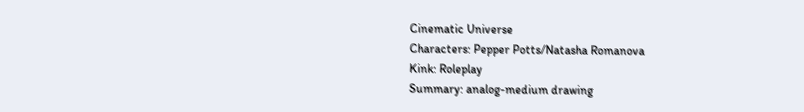Cinematic Universe
Characters: Pepper Potts/Natasha Romanova
Kink: Roleplay
Summary: analog-medium drawing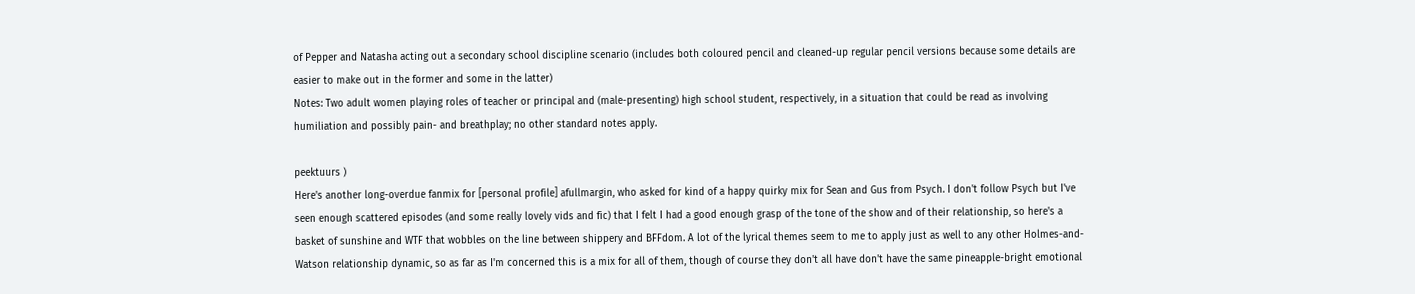of Pepper and Natasha acting out a secondary school discipline scenario (includes both coloured pencil and cleaned-up regular pencil versions because some details are easier to make out in the former and some in the latter)
Notes: Two adult women playing roles of teacher or principal and (male-presenting) high school student, respectively, in a situation that could be read as involving humiliation and possibly pain- and breathplay; no other standard notes apply.

peektuurs )
Here's another long-overdue fanmix for [personal profile] afullmargin, who asked for kind of a happy quirky mix for Sean and Gus from Psych. I don't follow Psych but I've seen enough scattered episodes (and some really lovely vids and fic) that I felt I had a good enough grasp of the tone of the show and of their relationship, so here's a basket of sunshine and WTF that wobbles on the line between shippery and BFFdom. A lot of the lyrical themes seem to me to apply just as well to any other Holmes-and-Watson relationship dynamic, so as far as I'm concerned this is a mix for all of them, though of course they don't all have don't have the same pineapple-bright emotional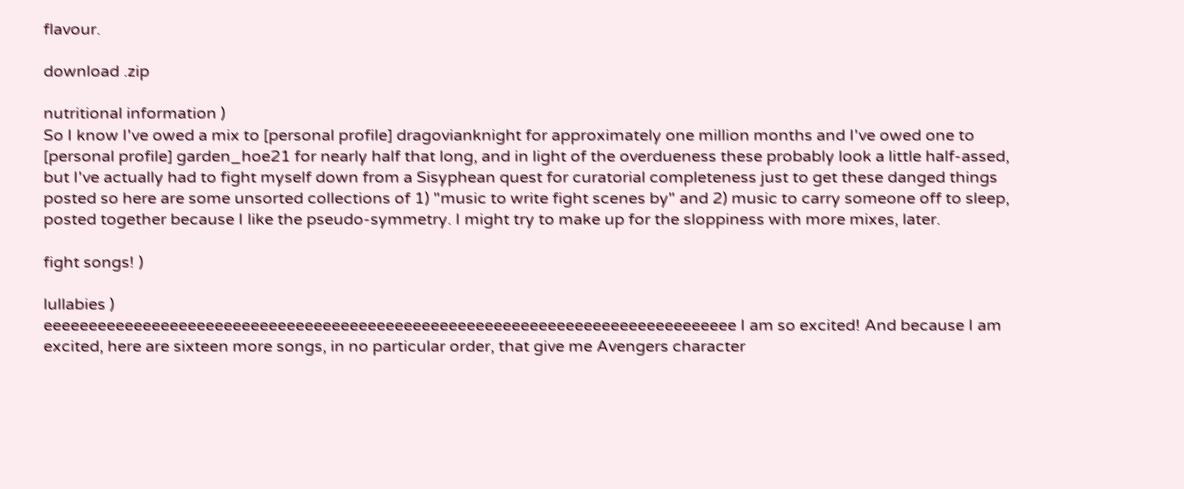flavour.

download .zip

nutritional information )
So I know I've owed a mix to [personal profile] dragovianknight for approximately one million months and I've owed one to [personal profile] garden_hoe21 for nearly half that long, and in light of the overdueness these probably look a little half-assed, but I've actually had to fight myself down from a Sisyphean quest for curatorial completeness just to get these danged things posted so here are some unsorted collections of 1) "music to write fight scenes by" and 2) music to carry someone off to sleep, posted together because I like the pseudo-symmetry. I might try to make up for the sloppiness with more mixes, later.

fight songs! )

lullabies )
eeeeeeeeeeeeeeeeeeeeeeeeeeeeeeeeeeeeeeeeeeeeeeeeeeeeeeeeeeeeeeeeeeeeeeeeeeeee I am so excited! And because I am excited, here are sixteen more songs, in no particular order, that give me Avengers character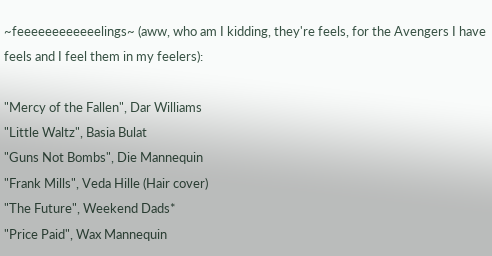~feeeeeeeeeeeelings~ (aww, who am I kidding, they're feels, for the Avengers I have feels and I feel them in my feelers):

"Mercy of the Fallen", Dar Williams
"Little Waltz", Basia Bulat
"Guns Not Bombs", Die Mannequin
"Frank Mills", Veda Hille (Hair cover)
"The Future", Weekend Dads*
"Price Paid", Wax Mannequin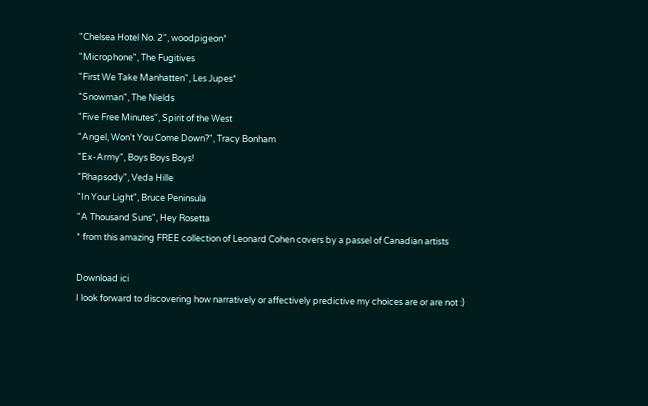"Chelsea Hotel No. 2", woodpigeon*
"Microphone", The Fugitives
"First We Take Manhatten", Les Jupes*
"Snowman", The Nields
"Five Free Minutes", Spirit of the West
"Angel, Won't You Come Down?", Tracy Bonham
"Ex-Army", Boys Boys Boys!
"Rhapsody", Veda Hille
"In Your Light", Bruce Peninsula
"A Thousand Suns", Hey Rosetta
* from this amazing FREE collection of Leonard Cohen covers by a passel of Canadian artists

Download ici
I look forward to discovering how narratively or affectively predictive my choices are or are not :)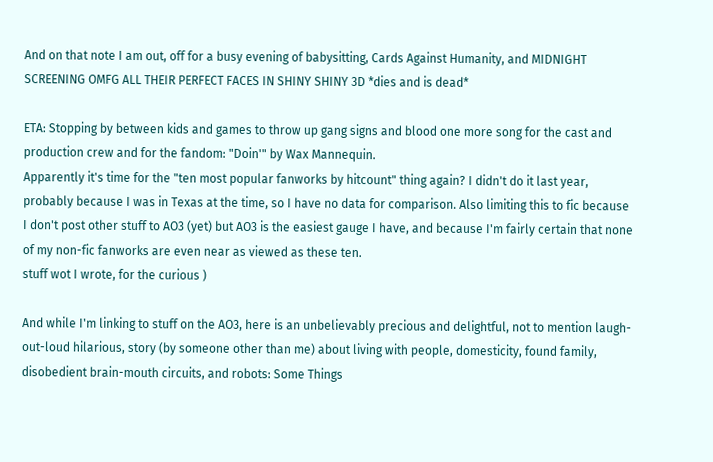And on that note I am out, off for a busy evening of babysitting, Cards Against Humanity, and MIDNIGHT SCREENING OMFG ALL THEIR PERFECT FACES IN SHINY SHINY 3D *dies and is dead*

ETA: Stopping by between kids and games to throw up gang signs and blood one more song for the cast and production crew and for the fandom: "Doin'" by Wax Mannequin.
Apparently it's time for the "ten most popular fanworks by hitcount" thing again? I didn't do it last year, probably because I was in Texas at the time, so I have no data for comparison. Also limiting this to fic because I don't post other stuff to AO3 (yet) but AO3 is the easiest gauge I have, and because I'm fairly certain that none of my non-fic fanworks are even near as viewed as these ten.
stuff wot I wrote, for the curious )

And while I'm linking to stuff on the AO3, here is an unbelievably precious and delightful, not to mention laugh-out-loud hilarious, story (by someone other than me) about living with people, domesticity, found family, disobedient brain-mouth circuits, and robots: Some Things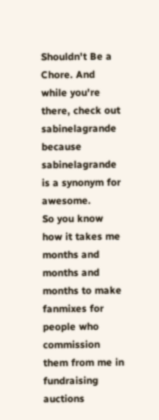Shouldn't Be a Chore. And while you're there, check out sabinelagrande because sabinelagrande is a synonym for awesome.
So you know how it takes me months and months and months to make fanmixes for people who commission them from me in fundraising auctions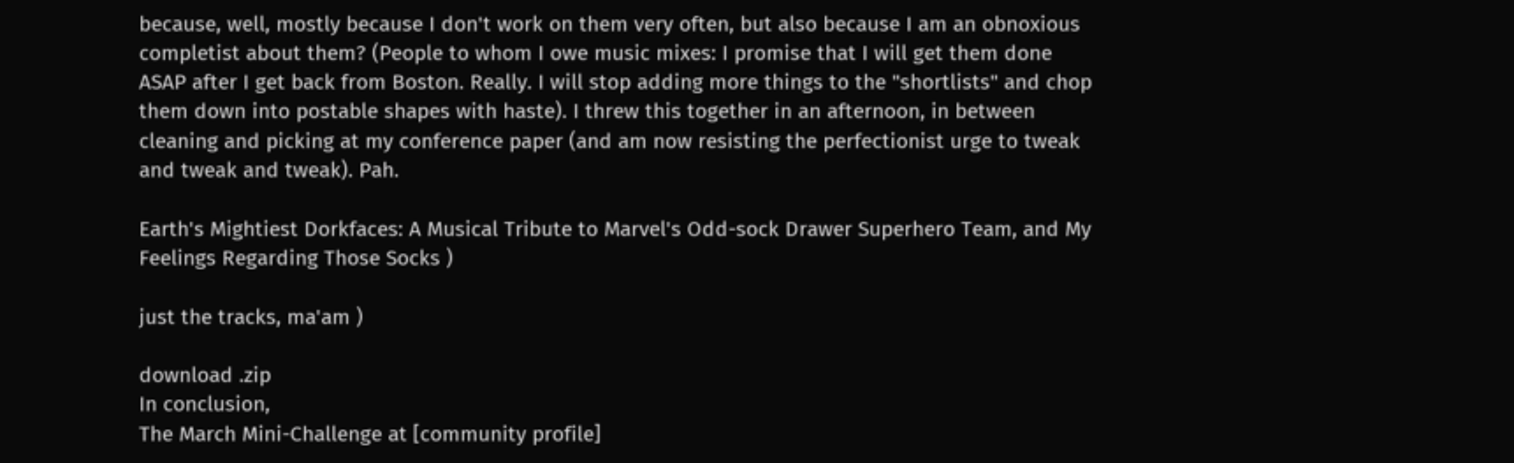because, well, mostly because I don't work on them very often, but also because I am an obnoxious completist about them? (People to whom I owe music mixes: I promise that I will get them done ASAP after I get back from Boston. Really. I will stop adding more things to the "shortlists" and chop them down into postable shapes with haste). I threw this together in an afternoon, in between cleaning and picking at my conference paper (and am now resisting the perfectionist urge to tweak and tweak and tweak). Pah.

Earth's Mightiest Dorkfaces: A Musical Tribute to Marvel's Odd-sock Drawer Superhero Team, and My Feelings Regarding Those Socks )

just the tracks, ma'am )

download .zip
In conclusion,
The March Mini-Challenge at [community profile]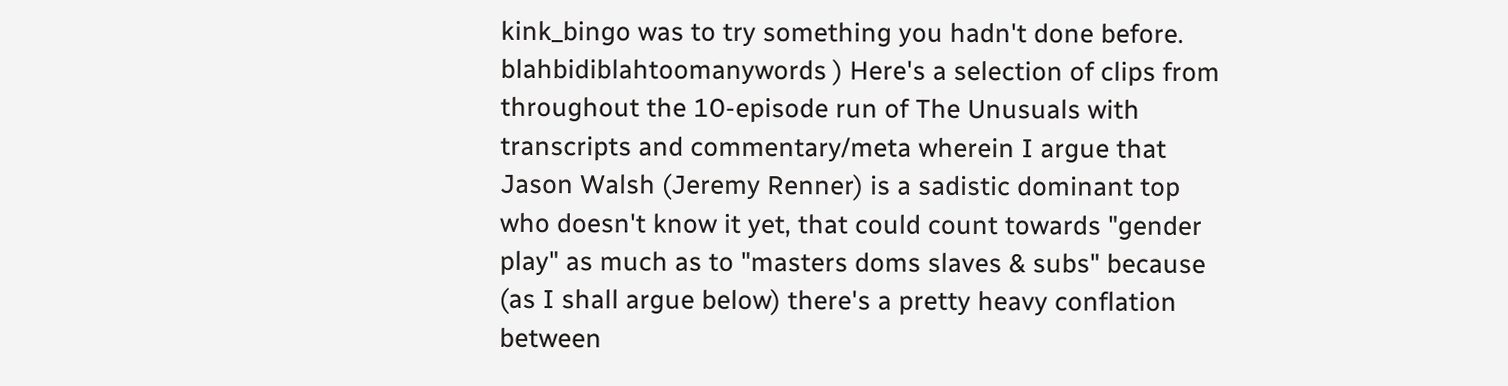kink_bingo was to try something you hadn't done before. blahbidiblahtoomanywords ) Here's a selection of clips from throughout the 10-episode run of The Unusuals with transcripts and commentary/meta wherein I argue that Jason Walsh (Jeremy Renner) is a sadistic dominant top who doesn't know it yet, that could count towards "gender play" as much as to "masters doms slaves & subs" because (as I shall argue below) there's a pretty heavy conflation between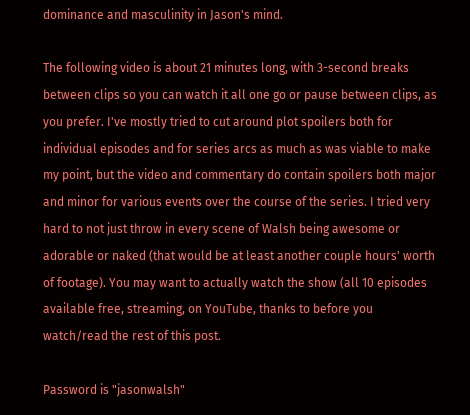dominance and masculinity in Jason's mind.

The following video is about 21 minutes long, with 3-second breaks between clips so you can watch it all one go or pause between clips, as you prefer. I've mostly tried to cut around plot spoilers both for individual episodes and for series arcs as much as was viable to make my point, but the video and commentary do contain spoilers both major and minor for various events over the course of the series. I tried very hard to not just throw in every scene of Walsh being awesome or adorable or naked (that would be at least another couple hours' worth of footage). You may want to actually watch the show (all 10 episodes available free, streaming, on YouTube, thanks to before you watch/read the rest of this post.

Password is "jasonwalsh"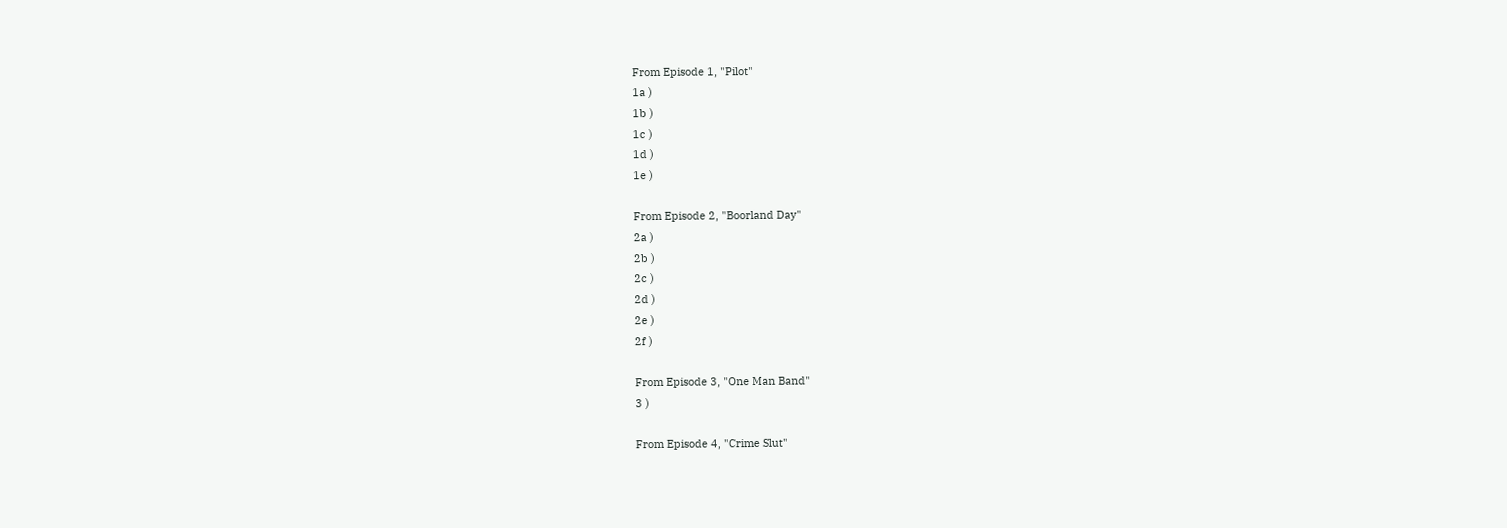From Episode 1, "Pilot"
1a )
1b )
1c )
1d )
1e )

From Episode 2, "Boorland Day"
2a )
2b )
2c )
2d )
2e )
2f )

From Episode 3, "One Man Band"
3 )

From Episode 4, "Crime Slut"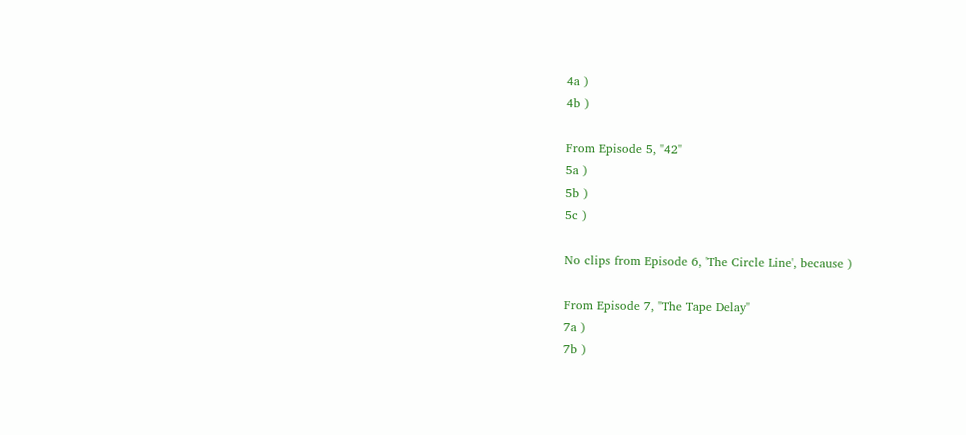4a )
4b )

From Episode 5, "42"
5a )
5b )
5c )

No clips from Episode 6, 'The Circle Line', because )

From Episode 7, "The Tape Delay"
7a )
7b )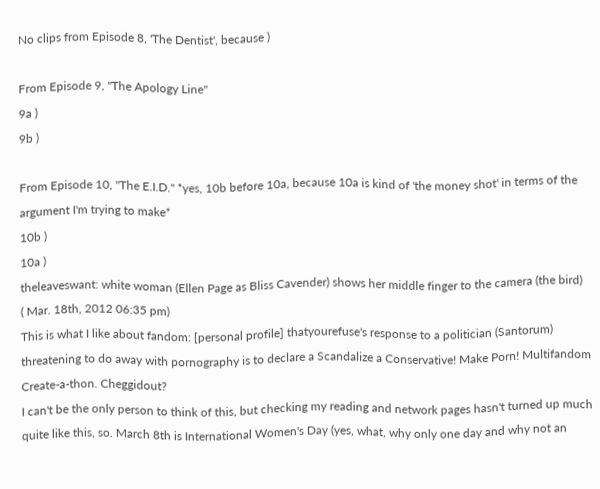No clips from Episode 8, 'The Dentist', because )

From Episode 9, "The Apology Line"
9a )
9b )

From Episode 10, "The E.I.D." *yes, 10b before 10a, because 10a is kind of 'the money shot' in terms of the argument I'm trying to make*
10b )
10a )
theleaveswant: white woman (Ellen Page as Bliss Cavender) shows her middle finger to the camera (the bird)
( Mar. 18th, 2012 06:35 pm)
This is what I like about fandom: [personal profile] thatyourefuse's response to a politician (Santorum) threatening to do away with pornography is to declare a Scandalize a Conservative! Make Porn! Multifandom Create-a-thon. Cheggidout?
I can't be the only person to think of this, but checking my reading and network pages hasn't turned up much quite like this, so. March 8th is International Women's Day (yes, what, why only one day and why not an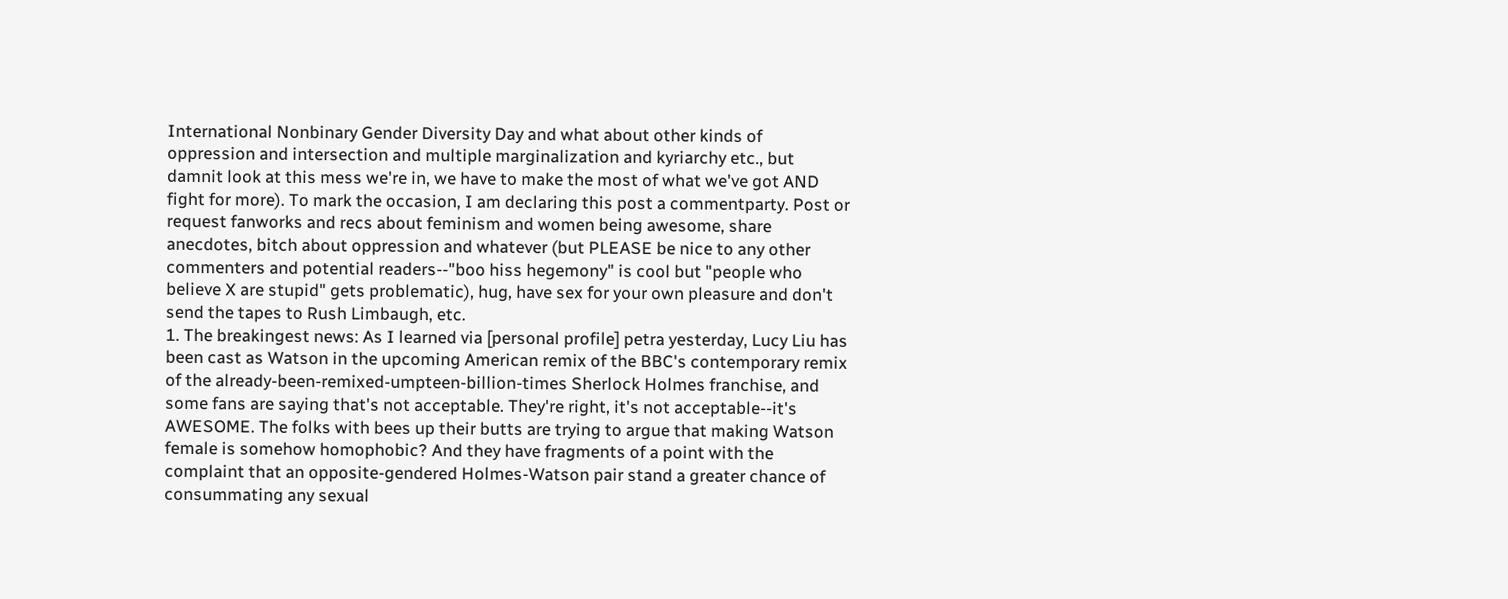International Nonbinary Gender Diversity Day and what about other kinds of oppression and intersection and multiple marginalization and kyriarchy etc., but damnit look at this mess we're in, we have to make the most of what we've got AND fight for more). To mark the occasion, I am declaring this post a commentparty. Post or request fanworks and recs about feminism and women being awesome, share anecdotes, bitch about oppression and whatever (but PLEASE be nice to any other commenters and potential readers--"boo hiss hegemony" is cool but "people who believe X are stupid" gets problematic), hug, have sex for your own pleasure and don't send the tapes to Rush Limbaugh, etc.
1. The breakingest news: As I learned via [personal profile] petra yesterday, Lucy Liu has been cast as Watson in the upcoming American remix of the BBC's contemporary remix of the already-been-remixed-umpteen-billion-times Sherlock Holmes franchise, and some fans are saying that's not acceptable. They're right, it's not acceptable--it's AWESOME. The folks with bees up their butts are trying to argue that making Watson female is somehow homophobic? And they have fragments of a point with the complaint that an opposite-gendered Holmes-Watson pair stand a greater chance of consummating any sexual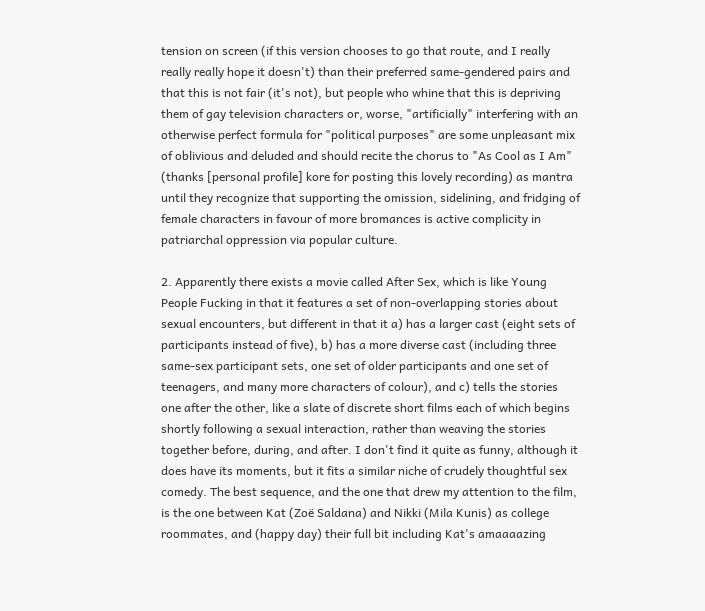tension on screen (if this version chooses to go that route, and I really really really hope it doesn't) than their preferred same-gendered pairs and that this is not fair (it's not), but people who whine that this is depriving them of gay television characters or, worse, "artificially" interfering with an otherwise perfect formula for "political purposes" are some unpleasant mix of oblivious and deluded and should recite the chorus to "As Cool as I Am" (thanks [personal profile] kore for posting this lovely recording) as mantra until they recognize that supporting the omission, sidelining, and fridging of female characters in favour of more bromances is active complicity in patriarchal oppression via popular culture.

2. Apparently there exists a movie called After Sex, which is like Young People Fucking in that it features a set of non-overlapping stories about sexual encounters, but different in that it a) has a larger cast (eight sets of participants instead of five), b) has a more diverse cast (including three same-sex participant sets, one set of older participants and one set of teenagers, and many more characters of colour), and c) tells the stories one after the other, like a slate of discrete short films each of which begins shortly following a sexual interaction, rather than weaving the stories together before, during, and after. I don't find it quite as funny, although it does have its moments, but it fits a similar niche of crudely thoughtful sex comedy. The best sequence, and the one that drew my attention to the film, is the one between Kat (Zoë Saldana) and Nikki (Mila Kunis) as college roommates, and (happy day) their full bit including Kat's amaaaazing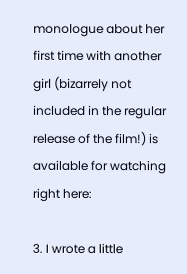monologue about her first time with another girl (bizarrely not included in the regular release of the film!) is available for watching right here:

3. I wrote a little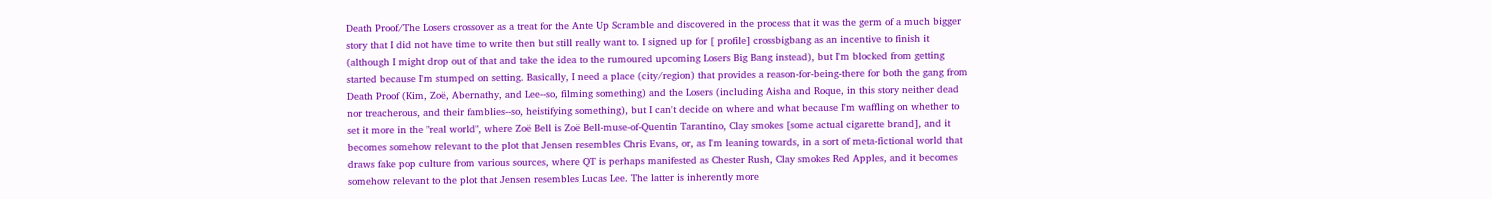Death Proof/The Losers crossover as a treat for the Ante Up Scramble and discovered in the process that it was the germ of a much bigger story that I did not have time to write then but still really want to. I signed up for [ profile] crossbigbang as an incentive to finish it (although I might drop out of that and take the idea to the rumoured upcoming Losers Big Bang instead), but I'm blocked from getting started because I'm stumped on setting. Basically, I need a place (city/region) that provides a reason-for-being-there for both the gang from Death Proof (Kim, Zoë, Abernathy, and Lee--so, filming something) and the Losers (including Aisha and Roque, in this story neither dead nor treacherous, and their famblies--so, heistifying something), but I can't decide on where and what because I'm waffling on whether to set it more in the "real world", where Zoë Bell is Zoë Bell-muse-of-Quentin Tarantino, Clay smokes [some actual cigarette brand], and it becomes somehow relevant to the plot that Jensen resembles Chris Evans, or, as I'm leaning towards, in a sort of meta-fictional world that draws fake pop culture from various sources, where QT is perhaps manifested as Chester Rush, Clay smokes Red Apples, and it becomes somehow relevant to the plot that Jensen resembles Lucas Lee. The latter is inherently more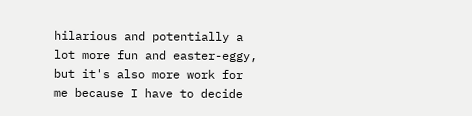hilarious and potentially a lot more fun and easter-eggy, but it's also more work for me because I have to decide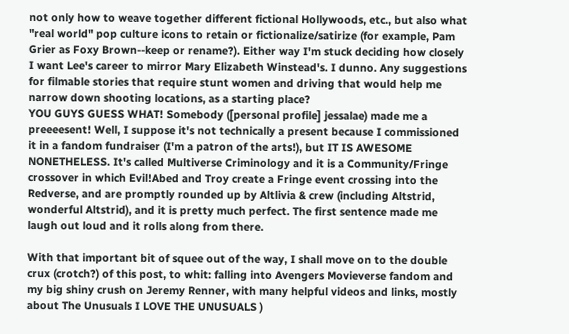not only how to weave together different fictional Hollywoods, etc., but also what "real world" pop culture icons to retain or fictionalize/satirize (for example, Pam Grier as Foxy Brown--keep or rename?). Either way I'm stuck deciding how closely I want Lee's career to mirror Mary Elizabeth Winstead's. I dunno. Any suggestions for filmable stories that require stunt women and driving that would help me narrow down shooting locations, as a starting place?
YOU GUYS GUESS WHAT! Somebody ([personal profile] jessalae) made me a preeeesent! Well, I suppose it's not technically a present because I commissioned it in a fandom fundraiser (I'm a patron of the arts!), but IT IS AWESOME NONETHELESS. It's called Multiverse Criminology and it is a Community/Fringe crossover in which Evil!Abed and Troy create a Fringe event crossing into the Redverse, and are promptly rounded up by Altlivia & crew (including Altstrid, wonderful Altstrid), and it is pretty much perfect. The first sentence made me laugh out loud and it rolls along from there.

With that important bit of squee out of the way, I shall move on to the double crux (crotch?) of this post, to whit: falling into Avengers Movieverse fandom and my big shiny crush on Jeremy Renner, with many helpful videos and links, mostly about The Unusuals I LOVE THE UNUSUALS )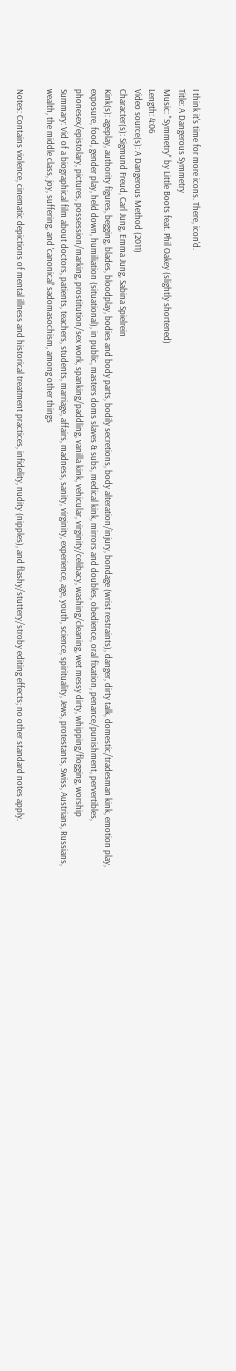I think it's time for more icons. There, icon'd.
Title: A Dangerous Symmetry
Music: "Symmetry" by Little Boots feat. Phil Oakey (slightly shortened)
Length: 4:06
Video source(s): A Dangerous Method (2011)
Character(s): Sigmund Freud, Carl Jung, Emma Jung, Sabina Spielrein
Kink(s): ageplay, authority figures, begging, blades, bloodplay, bodies and body parts, bodily secretions, body alteration/injury, bondage (wrist restraints), danger, dirty talk, domestic/tradesman kink, emotion play, exposure, food, gender play, held down, humiliation (situational), in public, masters doms slaves & subs, medical kink, mirrors and doubles, obedience, oral fixation, penance/punishment, pervertibles, phonesex/epistolary, pictures, possession/marking, prostitution/sex work, spanking/paddling, vanilla kink, vehicular, virginity/celibacy, washing/cleaning, wet messy dirty, whipping/flogging, worship
Summary: Vid of a biographical film about doctors, patients, teachers, students, marriage, affairs, madness, sanity, virginity, experience, age, youth, science, spirituality, Jews, protestants, Swiss, Austrians, Russians, wealth, the middle class, joy, suffering, and 'canonical' sadomasochism, among other things

Notes: Contains violence, cinematic depictions of mental illness and historical treatment practices, infidelity, nudity (nipples), and flashy/stuttery/stroby editing effects; no other standard notes apply.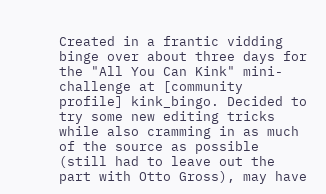Created in a frantic vidding binge over about three days for the "All You Can Kink" mini-challenge at [community profile] kink_bingo. Decided to try some new editing tricks while also cramming in as much of the source as possible (still had to leave out the part with Otto Gross), may have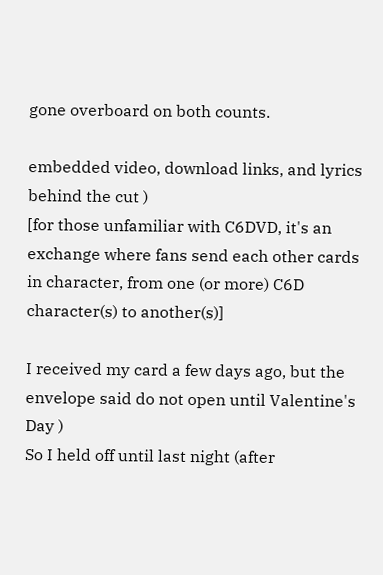gone overboard on both counts.

embedded video, download links, and lyrics behind the cut )
[for those unfamiliar with C6DVD, it's an exchange where fans send each other cards in character, from one (or more) C6D character(s) to another(s)]

I received my card a few days ago, but the envelope said do not open until Valentine's Day )
So I held off until last night (after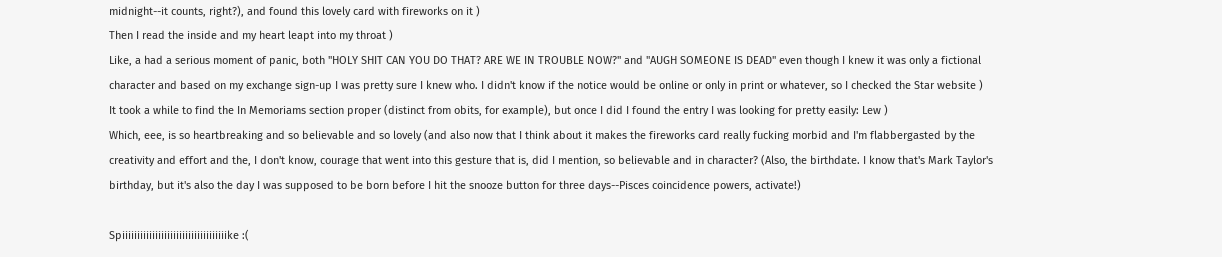midnight--it counts, right?), and found this lovely card with fireworks on it )
Then I read the inside and my heart leapt into my throat )
Like, a had a serious moment of panic, both "HOLY SHIT CAN YOU DO THAT? ARE WE IN TROUBLE NOW?" and "AUGH SOMEONE IS DEAD" even though I knew it was only a fictional character and based on my exchange sign-up I was pretty sure I knew who. I didn't know if the notice would be online or only in print or whatever, so I checked the Star website )
It took a while to find the In Memoriams section proper (distinct from obits, for example), but once I did I found the entry I was looking for pretty easily: Lew )
Which, eee, is so heartbreaking and so believable and so lovely (and also now that I think about it makes the fireworks card really fucking morbid and I'm flabbergasted by the creativity and effort and the, I don't know, courage that went into this gesture that is, did I mention, so believable and in character? (Also, the birthdate. I know that's Mark Taylor's birthday, but it's also the day I was supposed to be born before I hit the snooze button for three days--Pisces coincidence powers, activate!)

Spiiiiiiiiiiiiiiiiiiiiiiiiiiiiiiiiiiike :(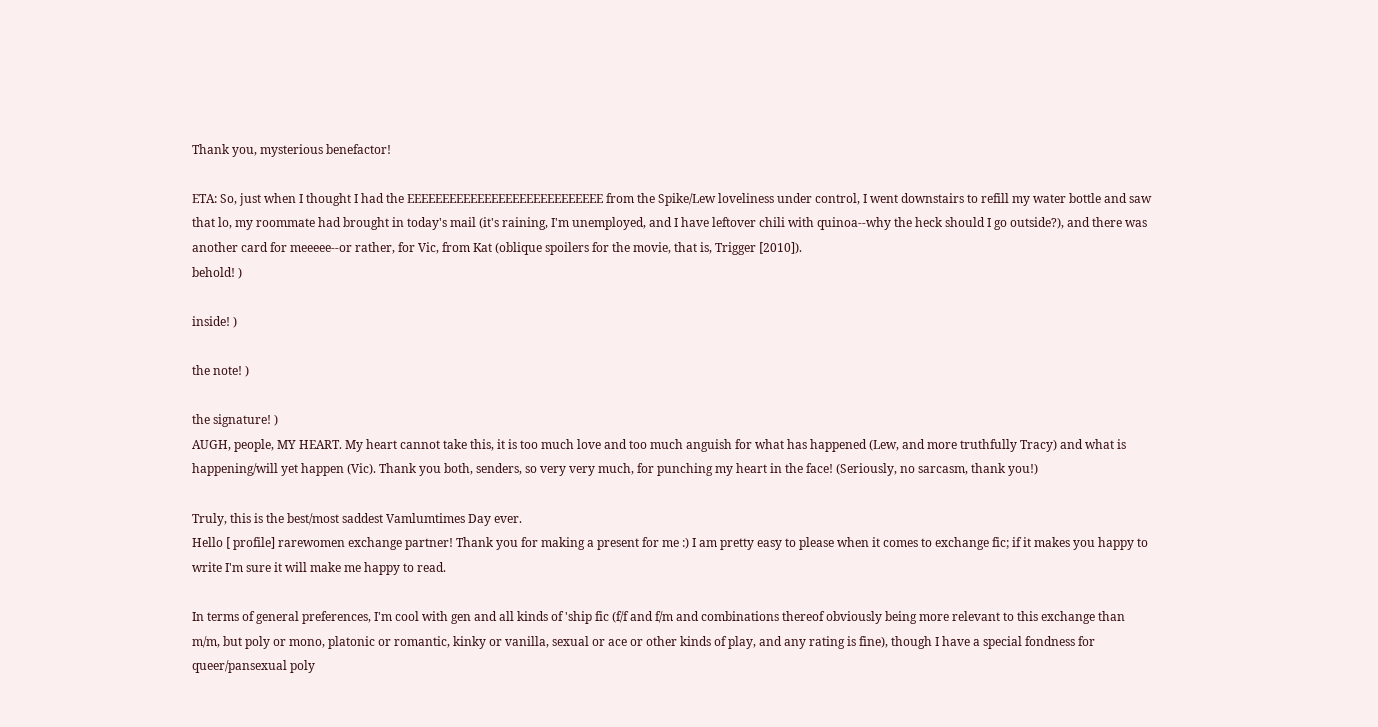Thank you, mysterious benefactor!

ETA: So, just when I thought I had the EEEEEEEEEEEEEEEEEEEEEEEEEEEE from the Spike/Lew loveliness under control, I went downstairs to refill my water bottle and saw that lo, my roommate had brought in today's mail (it's raining, I'm unemployed, and I have leftover chili with quinoa--why the heck should I go outside?), and there was another card for meeeee--or rather, for Vic, from Kat (oblique spoilers for the movie, that is, Trigger [2010]).
behold! )

inside! )

the note! )

the signature! )
AUGH, people, MY HEART. My heart cannot take this, it is too much love and too much anguish for what has happened (Lew, and more truthfully Tracy) and what is happening/will yet happen (Vic). Thank you both, senders, so very very much, for punching my heart in the face! (Seriously, no sarcasm, thank you!)

Truly, this is the best/most saddest Vamlumtimes Day ever.
Hello [ profile] rarewomen exchange partner! Thank you for making a present for me :) I am pretty easy to please when it comes to exchange fic; if it makes you happy to write I'm sure it will make me happy to read.

In terms of general preferences, I'm cool with gen and all kinds of 'ship fic (f/f and f/m and combinations thereof obviously being more relevant to this exchange than m/m, but poly or mono, platonic or romantic, kinky or vanilla, sexual or ace or other kinds of play, and any rating is fine), though I have a special fondness for queer/pansexual poly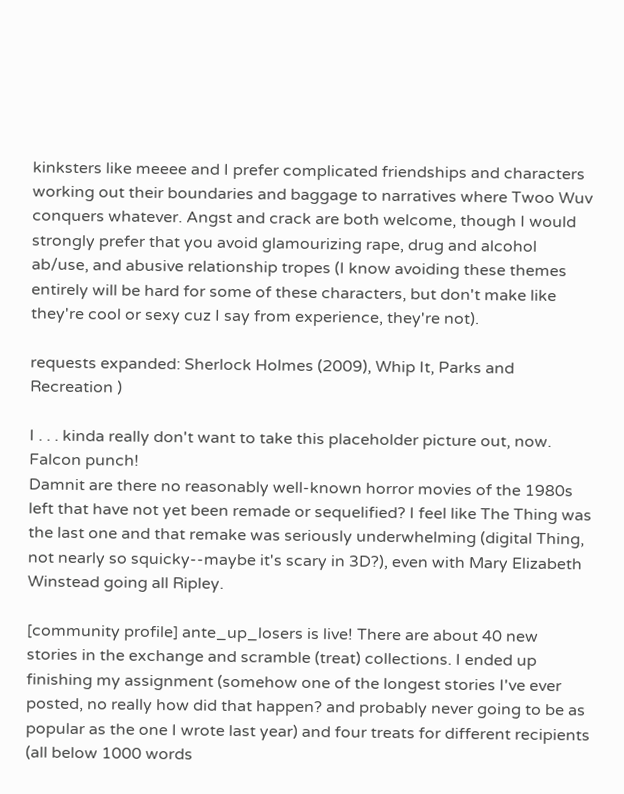kinksters like meeee and I prefer complicated friendships and characters working out their boundaries and baggage to narratives where Twoo Wuv conquers whatever. Angst and crack are both welcome, though I would strongly prefer that you avoid glamourizing rape, drug and alcohol ab/use, and abusive relationship tropes (I know avoiding these themes entirely will be hard for some of these characters, but don't make like they're cool or sexy cuz I say from experience, they're not).

requests expanded: Sherlock Holmes (2009), Whip It, Parks and Recreation )

I . . . kinda really don't want to take this placeholder picture out, now. Falcon punch!
Damnit are there no reasonably well-known horror movies of the 1980s left that have not yet been remade or sequelified? I feel like The Thing was the last one and that remake was seriously underwhelming (digital Thing, not nearly so squicky--maybe it's scary in 3D?), even with Mary Elizabeth Winstead going all Ripley.

[community profile] ante_up_losers is live! There are about 40 new stories in the exchange and scramble (treat) collections. I ended up finishing my assignment (somehow one of the longest stories I've ever posted, no really how did that happen? and probably never going to be as popular as the one I wrote last year) and four treats for different recipients (all below 1000 words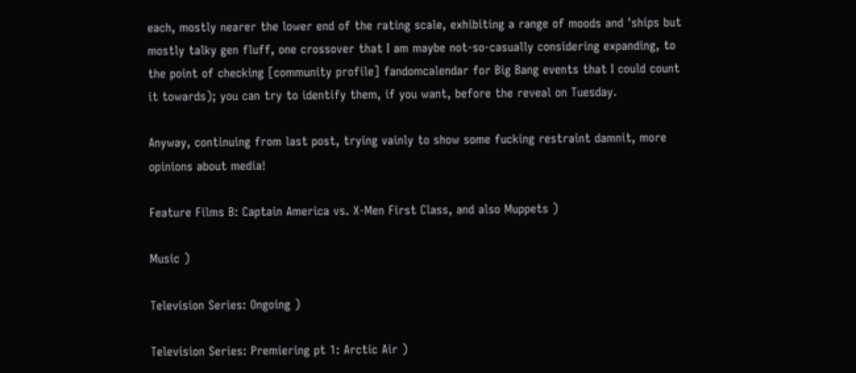each, mostly nearer the lower end of the rating scale, exhibiting a range of moods and 'ships but mostly talky gen fluff, one crossover that I am maybe not-so-casually considering expanding, to the point of checking [community profile] fandomcalendar for Big Bang events that I could count it towards); you can try to identify them, if you want, before the reveal on Tuesday.

Anyway, continuing from last post, trying vainly to show some fucking restraint damnit, more opinions about media!

Feature Films B: Captain America vs. X-Men First Class, and also Muppets )

Music )

Television Series: Ongoing )

Television Series: Premiering pt 1: Arctic Air )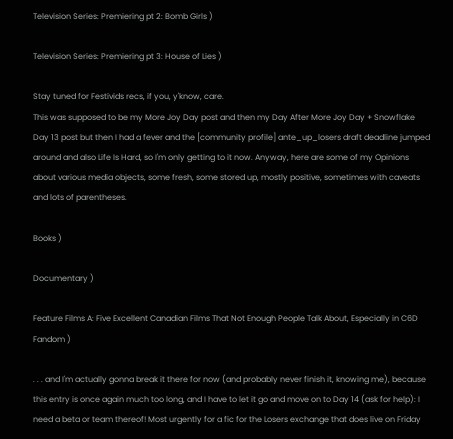Television Series: Premiering pt 2: Bomb Girls )

Television Series: Premiering pt 3: House of Lies )

Stay tuned for Festivids recs, if you, y'know, care.
This was supposed to be my More Joy Day post and then my Day After More Joy Day + Snowflake Day 13 post but then I had a fever and the [community profile] ante_up_losers draft deadline jumped around and also Life Is Hard, so I'm only getting to it now. Anyway, here are some of my Opinions about various media objects, some fresh, some stored up, mostly positive, sometimes with caveats and lots of parentheses.

Books )

Documentary )

Feature Films A: Five Excellent Canadian Films That Not Enough People Talk About, Especially in C6D Fandom )

. . . and I'm actually gonna break it there for now (and probably never finish it, knowing me), because this entry is once again much too long, and I have to let it go and move on to Day 14 (ask for help): I need a beta or team thereof! Most urgently for a fic for the Losers exchange that does live on Friday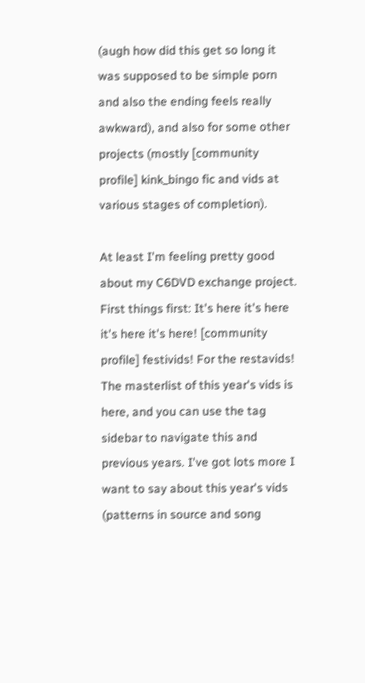(augh how did this get so long it was supposed to be simple porn and also the ending feels really awkward), and also for some other projects (mostly [community profile] kink_bingo fic and vids at various stages of completion).

At least I'm feeling pretty good about my C6DVD exchange project.
First things first: It's here it's here it's here it's here! [community profile] festivids! For the restavids! The masterlist of this year's vids is here, and you can use the tag sidebar to navigate this and previous years. I've got lots more I want to say about this year's vids (patterns in source and song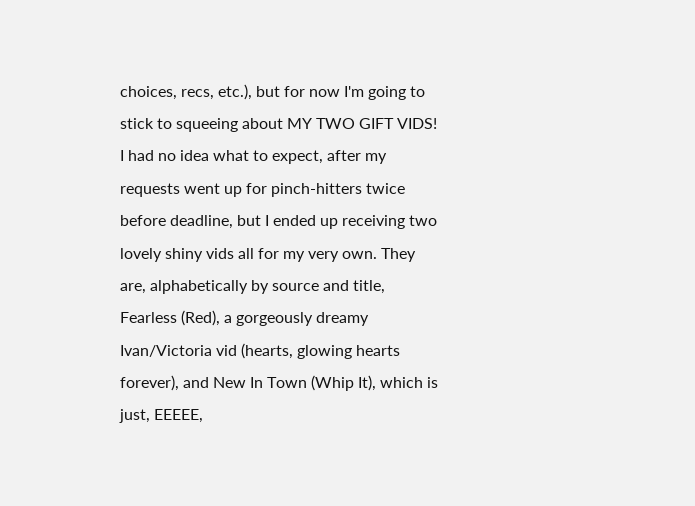choices, recs, etc.), but for now I'm going to stick to squeeing about MY TWO GIFT VIDS! I had no idea what to expect, after my requests went up for pinch-hitters twice before deadline, but I ended up receiving two lovely shiny vids all for my very own. They are, alphabetically by source and title, Fearless (Red), a gorgeously dreamy Ivan/Victoria vid (hearts, glowing hearts forever), and New In Town (Whip It), which is just, EEEEE,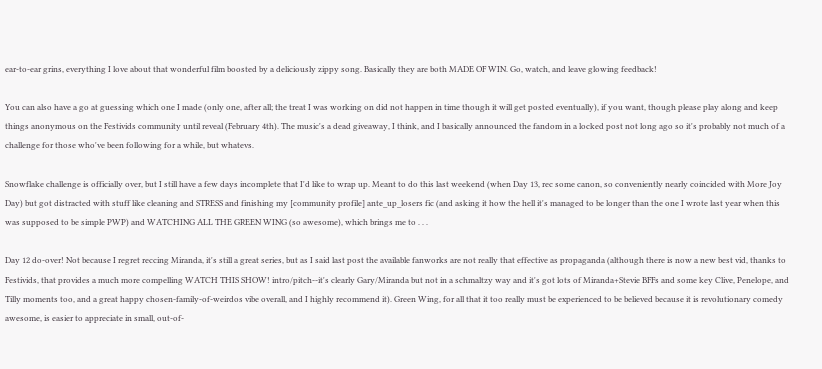ear-to-ear grins, everything I love about that wonderful film boosted by a deliciously zippy song. Basically they are both MADE OF WIN. Go, watch, and leave glowing feedback!

You can also have a go at guessing which one I made (only one, after all; the treat I was working on did not happen in time though it will get posted eventually), if you want, though please play along and keep things anonymous on the Festivids community until reveal (February 4th). The music's a dead giveaway, I think, and I basically announced the fandom in a locked post not long ago so it's probably not much of a challenge for those who've been following for a while, but whatevs.

Snowflake challenge is officially over, but I still have a few days incomplete that I'd like to wrap up. Meant to do this last weekend (when Day 13, rec some canon, so conveniently nearly coincided with More Joy Day) but got distracted with stuff like cleaning and STRESS and finishing my [community profile] ante_up_losers fic (and asking it how the hell it's managed to be longer than the one I wrote last year when this was supposed to be simple PWP) and WATCHING ALL THE GREEN WING (so awesome), which brings me to . . .

Day 12 do-over! Not because I regret reccing Miranda, it's still a great series, but as I said last post the available fanworks are not really that effective as propaganda (although there is now a new best vid, thanks to Festivids, that provides a much more compelling WATCH THIS SHOW! intro/pitch--it's clearly Gary/Miranda but not in a schmaltzy way and it's got lots of Miranda+Stevie BFFs and some key Clive, Penelope, and Tilly moments too, and a great happy chosen-family-of-weirdos vibe overall, and I highly recommend it). Green Wing, for all that it too really must be experienced to be believed because it is revolutionary comedy awesome, is easier to appreciate in small, out-of-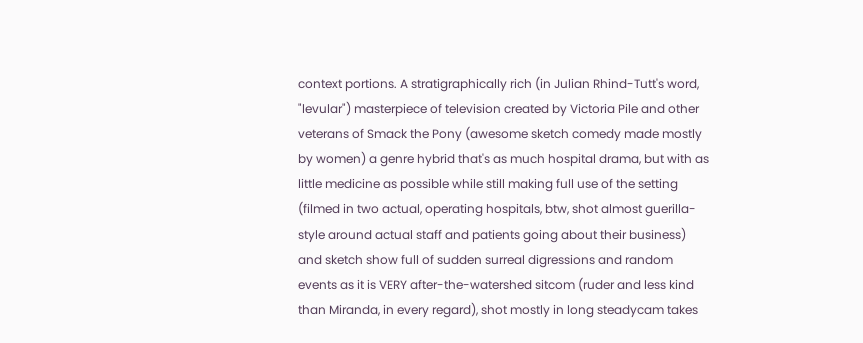context portions. A stratigraphically rich (in Julian Rhind-Tutt's word, "levular") masterpiece of television created by Victoria Pile and other veterans of Smack the Pony (awesome sketch comedy made mostly by women) a genre hybrid that's as much hospital drama, but with as little medicine as possible while still making full use of the setting (filmed in two actual, operating hospitals, btw, shot almost guerilla-style around actual staff and patients going about their business) and sketch show full of sudden surreal digressions and random events as it is VERY after-the-watershed sitcom (ruder and less kind than Miranda, in every regard), shot mostly in long steadycam takes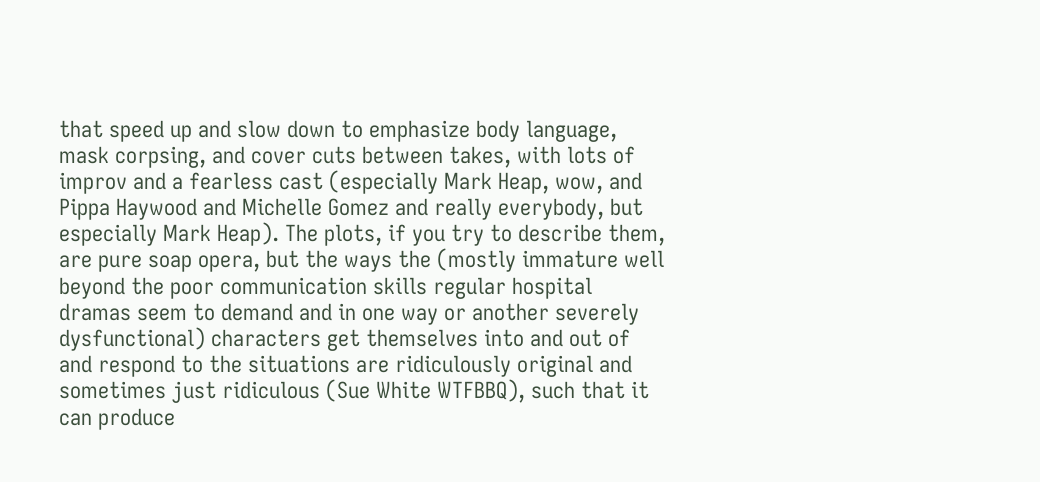that speed up and slow down to emphasize body language, mask corpsing, and cover cuts between takes, with lots of improv and a fearless cast (especially Mark Heap, wow, and Pippa Haywood and Michelle Gomez and really everybody, but especially Mark Heap). The plots, if you try to describe them, are pure soap opera, but the ways the (mostly immature well beyond the poor communication skills regular hospital dramas seem to demand and in one way or another severely dysfunctional) characters get themselves into and out of and respond to the situations are ridiculously original and sometimes just ridiculous (Sue White WTFBBQ), such that it can produce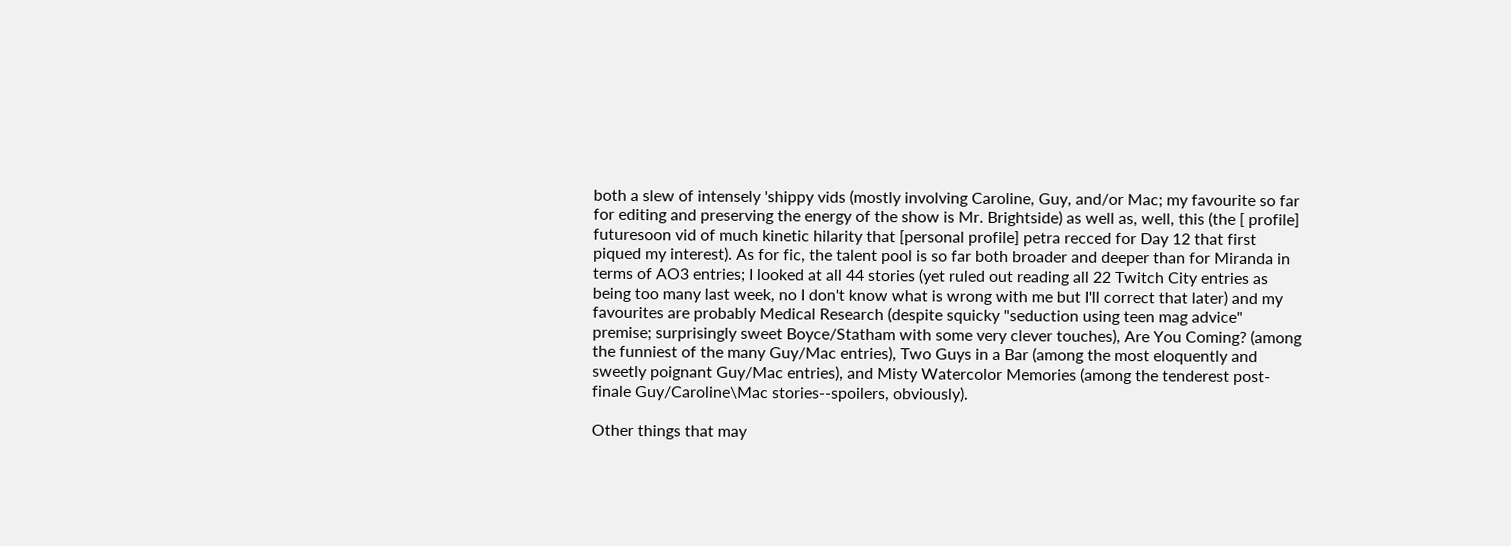both a slew of intensely 'shippy vids (mostly involving Caroline, Guy, and/or Mac; my favourite so far for editing and preserving the energy of the show is Mr. Brightside) as well as, well, this (the [ profile] futuresoon vid of much kinetic hilarity that [personal profile] petra recced for Day 12 that first piqued my interest). As for fic, the talent pool is so far both broader and deeper than for Miranda in terms of AO3 entries; I looked at all 44 stories (yet ruled out reading all 22 Twitch City entries as being too many last week, no I don't know what is wrong with me but I'll correct that later) and my favourites are probably Medical Research (despite squicky "seduction using teen mag advice" premise; surprisingly sweet Boyce/Statham with some very clever touches), Are You Coming? (among the funniest of the many Guy/Mac entries), Two Guys in a Bar (among the most eloquently and sweetly poignant Guy/Mac entries), and Misty Watercolor Memories (among the tenderest post-finale Guy/Caroline\Mac stories--spoilers, obviously).

Other things that may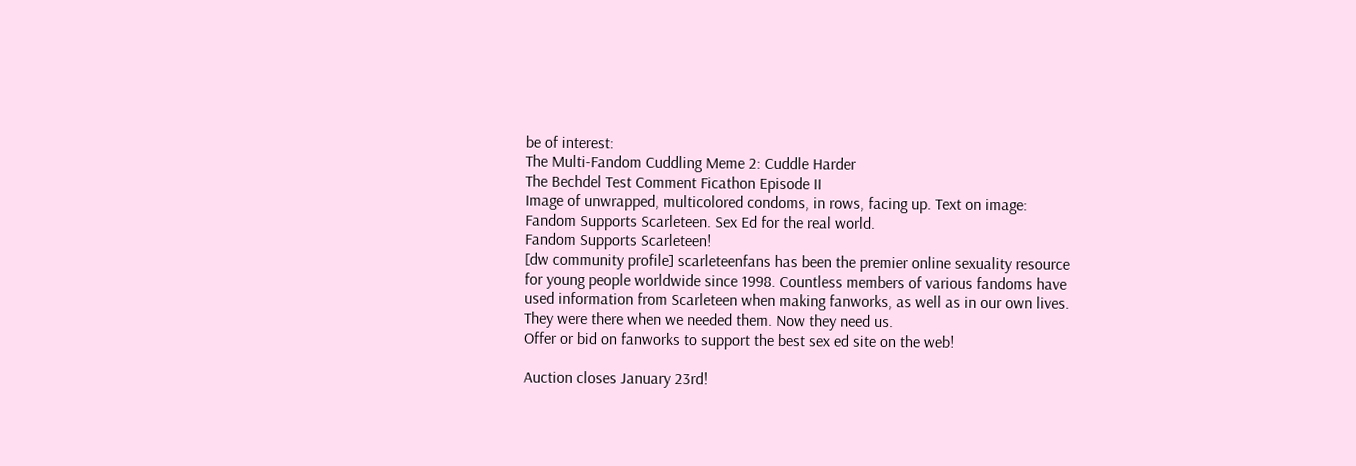be of interest:
The Multi-Fandom Cuddling Meme 2: Cuddle Harder
The Bechdel Test Comment Ficathon Episode II
Image of unwrapped, multicolored condoms, in rows, facing up. Text on image: Fandom Supports Scarleteen. Sex Ed for the real world.
Fandom Supports Scarleteen!
[dw community profile] scarleteenfans has been the premier online sexuality resource for young people worldwide since 1998. Countless members of various fandoms have used information from Scarleteen when making fanworks, as well as in our own lives. They were there when we needed them. Now they need us.
Offer or bid on fanworks to support the best sex ed site on the web!

Auction closes January 23rd!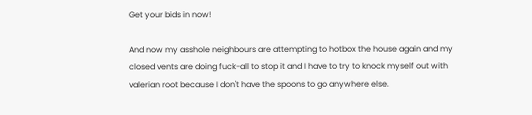Get your bids in now!

And now my asshole neighbours are attempting to hotbox the house again and my closed vents are doing fuck-all to stop it and I have to try to knock myself out with valerian root because I don't have the spoons to go anywhere else.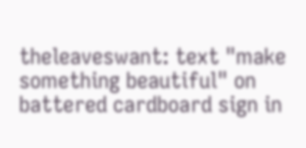theleaveswant: text "make something beautiful" on battered cardboard sign in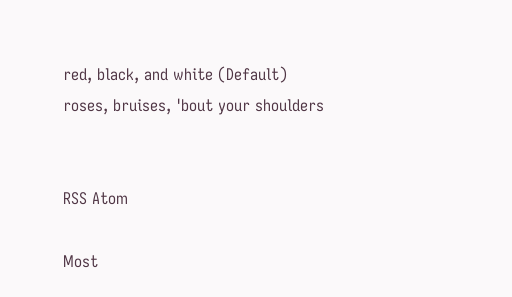red, black, and white (Default)
roses, bruises, 'bout your shoulders


RSS Atom

Most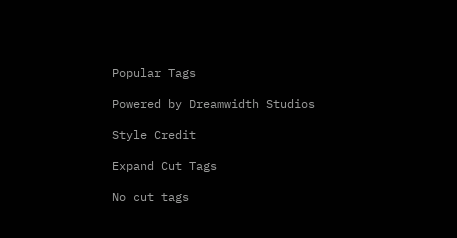Popular Tags

Powered by Dreamwidth Studios

Style Credit

Expand Cut Tags

No cut tags